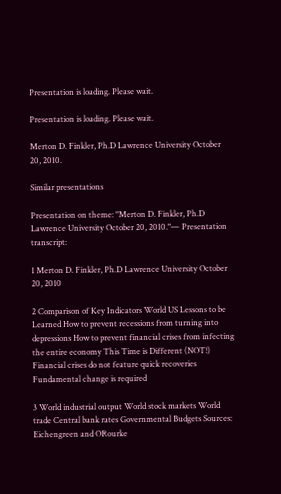Presentation is loading. Please wait.

Presentation is loading. Please wait.

Merton D. Finkler, Ph.D Lawrence University October 20, 2010.

Similar presentations

Presentation on theme: "Merton D. Finkler, Ph.D Lawrence University October 20, 2010."— Presentation transcript:

1 Merton D. Finkler, Ph.D Lawrence University October 20, 2010

2 Comparison of Key Indicators World US Lessons to be Learned How to prevent recessions from turning into depressions How to prevent financial crises from infecting the entire economy This Time is Different (NOT!) Financial crises do not feature quick recoveries Fundamental change is required

3 World industrial output World stock markets World trade Central bank rates Governmental Budgets Sources: Eichengreen and ORourke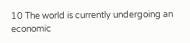10 The world is currently undergoing an economic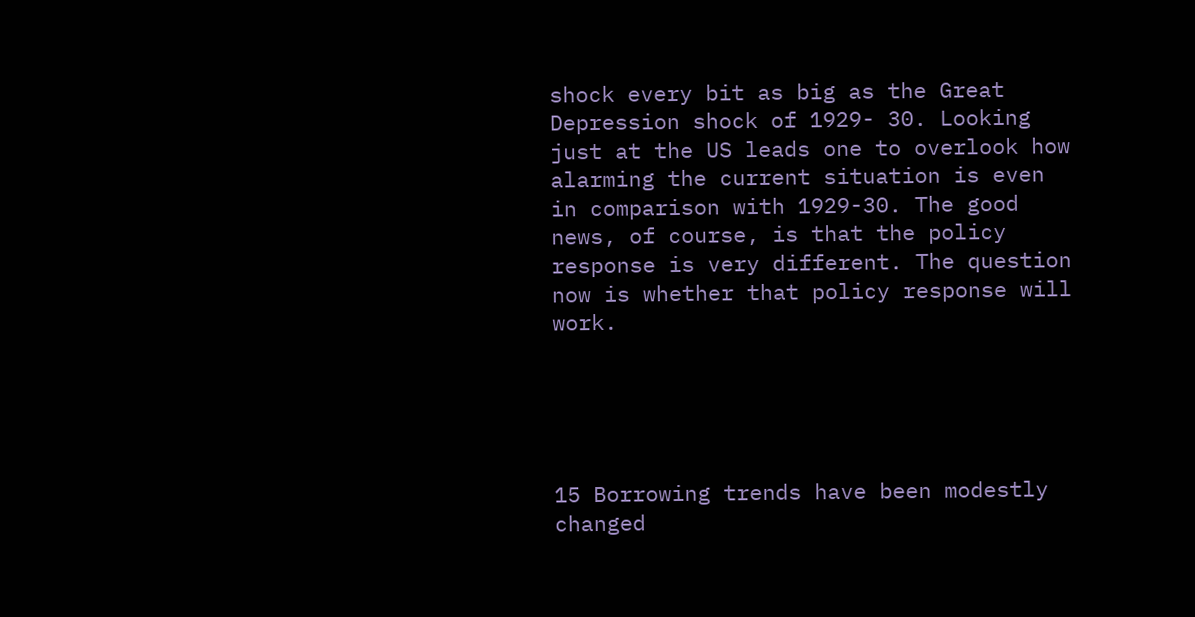shock every bit as big as the Great Depression shock of 1929- 30. Looking just at the US leads one to overlook how alarming the current situation is even in comparison with 1929-30. The good news, of course, is that the policy response is very different. The question now is whether that policy response will work.





15 Borrowing trends have been modestly changed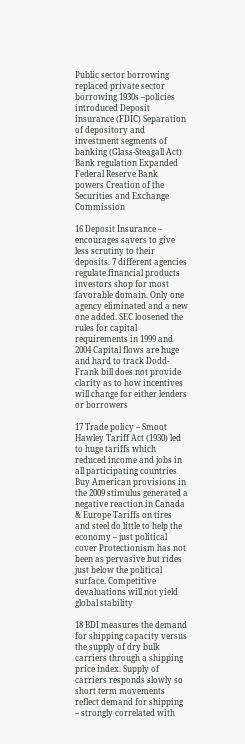Public sector borrowing replaced private sector borrowing 1930s –policies introduced Deposit insurance (FDIC) Separation of depository and investment segments of banking (Glass-Steagall Act) Bank regulation Expanded Federal Reserve Bank powers Creation of the Securities and Exchange Commission

16 Deposit Insurance – encourages savers to give less scrutiny to their deposits. 7 different agencies regulate financial products investors shop for most favorable domain. Only one agency eliminated and a new one added. SEC loosened the rules for capital requirements in 1999 and 2004 Capital flows are huge and hard to track Dodd-Frank bill does not provide clarity as to how incentives will change for either lenders or borrowers

17 Trade policy – Smoot Hawley Tariff Act (1930) led to huge tariffs which reduced income and jobs in all participating countries Buy American provisions in the 2009 stimulus generated a negative reaction in Canada & Europe Tariffs on tires and steel do little to help the economy – just political cover Protectionism has not been as pervasive but rides just below the political surface. Competitive devaluations will not yield global stability

18 BDI measures the demand for shipping capacity versus the supply of dry bulk carriers through a shipping price index. Supply of carriers responds slowly so short term movements reflect demand for shipping – strongly correlated with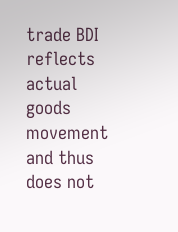trade BDI reflects actual goods movement and thus does not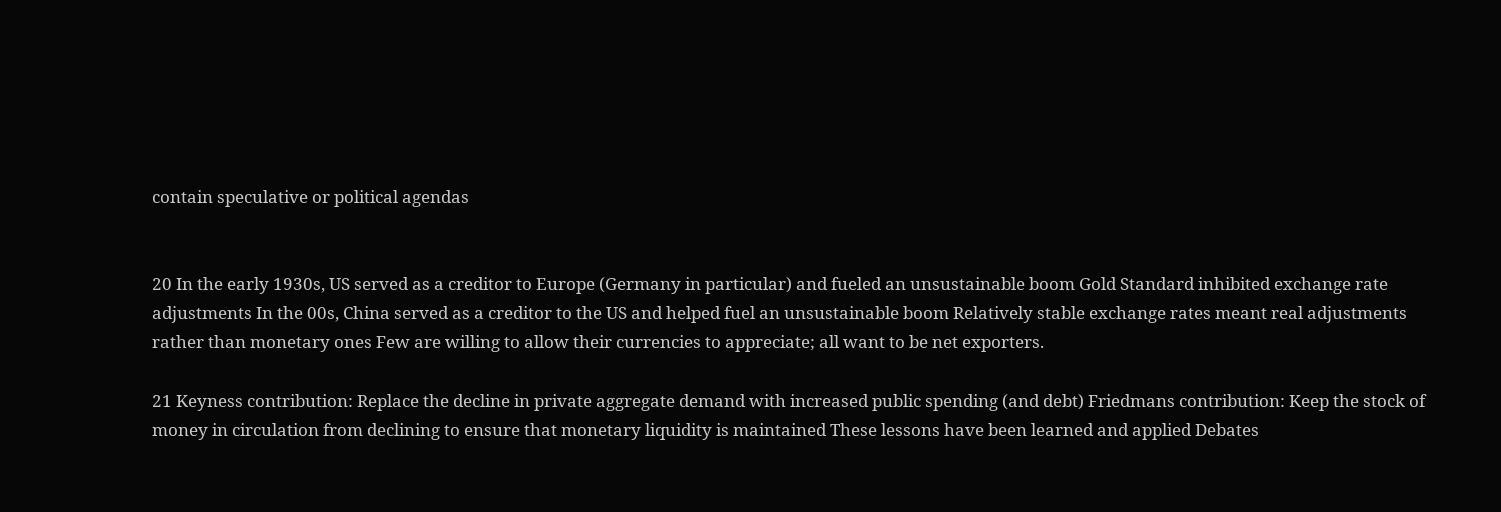contain speculative or political agendas


20 In the early 1930s, US served as a creditor to Europe (Germany in particular) and fueled an unsustainable boom Gold Standard inhibited exchange rate adjustments In the 00s, China served as a creditor to the US and helped fuel an unsustainable boom Relatively stable exchange rates meant real adjustments rather than monetary ones Few are willing to allow their currencies to appreciate; all want to be net exporters.

21 Keyness contribution: Replace the decline in private aggregate demand with increased public spending (and debt) Friedmans contribution: Keep the stock of money in circulation from declining to ensure that monetary liquidity is maintained These lessons have been learned and applied Debates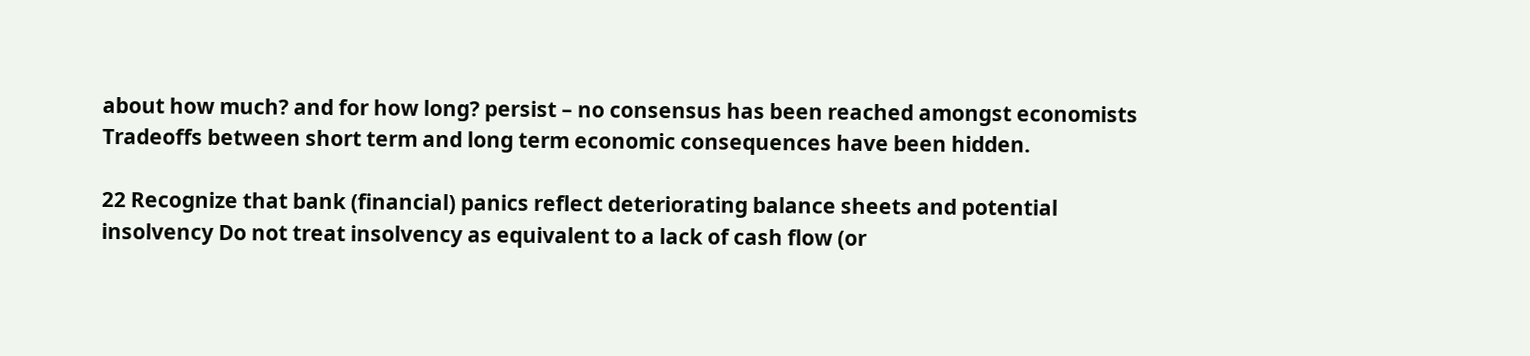about how much? and for how long? persist – no consensus has been reached amongst economists Tradeoffs between short term and long term economic consequences have been hidden.

22 Recognize that bank (financial) panics reflect deteriorating balance sheets and potential insolvency Do not treat insolvency as equivalent to a lack of cash flow (or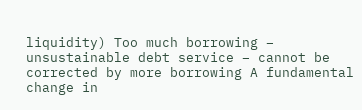liquidity) Too much borrowing – unsustainable debt service – cannot be corrected by more borrowing A fundamental change in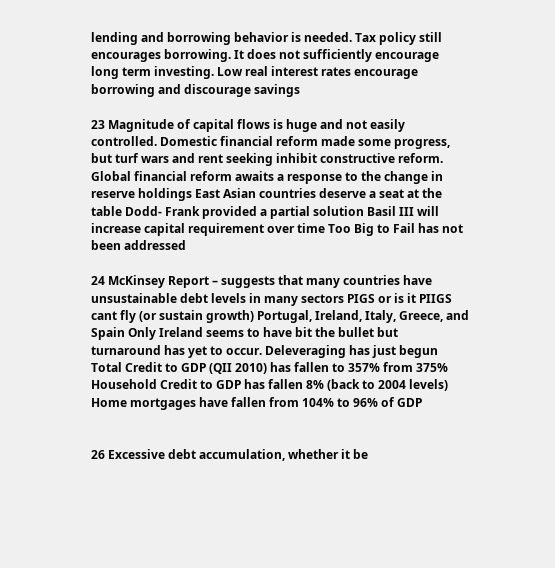lending and borrowing behavior is needed. Tax policy still encourages borrowing. It does not sufficiently encourage long term investing. Low real interest rates encourage borrowing and discourage savings

23 Magnitude of capital flows is huge and not easily controlled. Domestic financial reform made some progress, but turf wars and rent seeking inhibit constructive reform. Global financial reform awaits a response to the change in reserve holdings East Asian countries deserve a seat at the table Dodd- Frank provided a partial solution Basil III will increase capital requirement over time Too Big to Fail has not been addressed

24 McKinsey Report – suggests that many countries have unsustainable debt levels in many sectors PIGS or is it PIIGS cant fly (or sustain growth) Portugal, Ireland, Italy, Greece, and Spain Only Ireland seems to have bit the bullet but turnaround has yet to occur. Deleveraging has just begun Total Credit to GDP (QII 2010) has fallen to 357% from 375% Household Credit to GDP has fallen 8% (back to 2004 levels) Home mortgages have fallen from 104% to 96% of GDP


26 Excessive debt accumulation, whether it be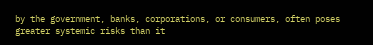by the government, banks, corporations, or consumers, often poses greater systemic risks than it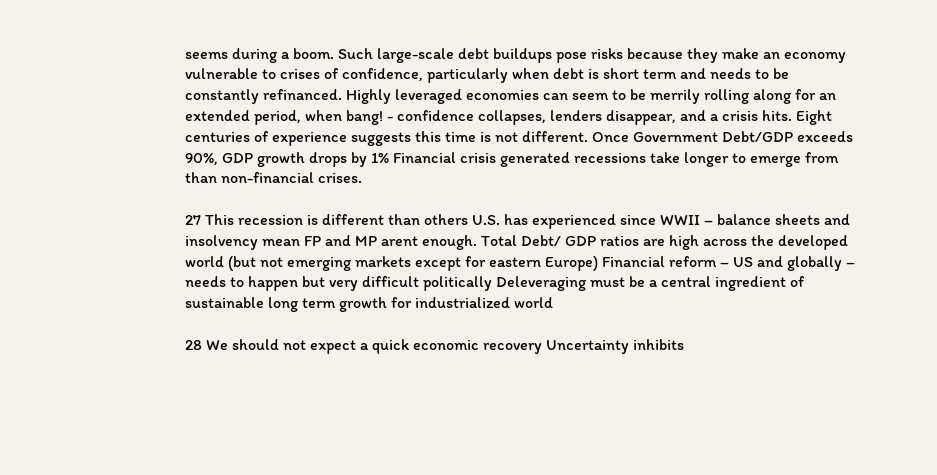seems during a boom. Such large-scale debt buildups pose risks because they make an economy vulnerable to crises of confidence, particularly when debt is short term and needs to be constantly refinanced. Highly leveraged economies can seem to be merrily rolling along for an extended period, when bang! - confidence collapses, lenders disappear, and a crisis hits. Eight centuries of experience suggests this time is not different. Once Government Debt/GDP exceeds 90%, GDP growth drops by 1% Financial crisis generated recessions take longer to emerge from than non-financial crises.

27 This recession is different than others U.S. has experienced since WWII – balance sheets and insolvency mean FP and MP arent enough. Total Debt/ GDP ratios are high across the developed world (but not emerging markets except for eastern Europe) Financial reform – US and globally – needs to happen but very difficult politically Deleveraging must be a central ingredient of sustainable long term growth for industrialized world

28 We should not expect a quick economic recovery Uncertainty inhibits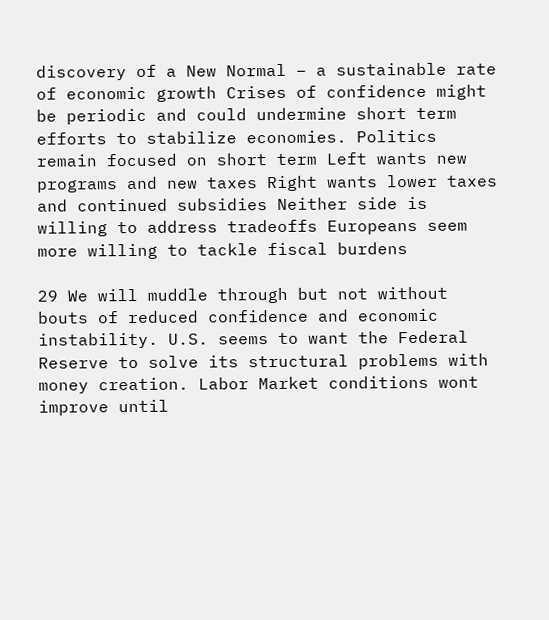discovery of a New Normal – a sustainable rate of economic growth Crises of confidence might be periodic and could undermine short term efforts to stabilize economies. Politics remain focused on short term Left wants new programs and new taxes Right wants lower taxes and continued subsidies Neither side is willing to address tradeoffs Europeans seem more willing to tackle fiscal burdens

29 We will muddle through but not without bouts of reduced confidence and economic instability. U.S. seems to want the Federal Reserve to solve its structural problems with money creation. Labor Market conditions wont improve until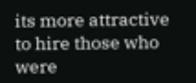its more attractive to hire those who were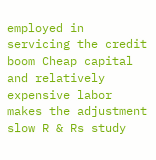employed in servicing the credit boom Cheap capital and relatively expensive labor makes the adjustment slow R & Rs study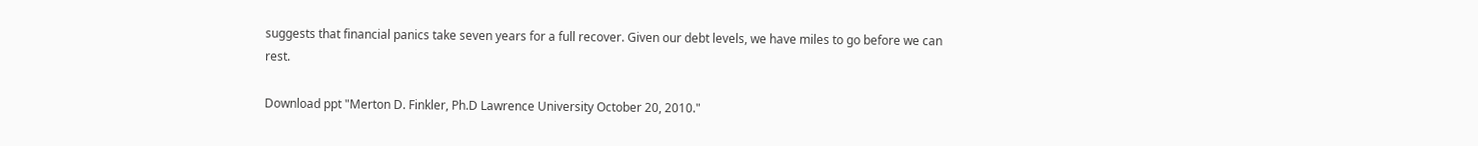suggests that financial panics take seven years for a full recover. Given our debt levels, we have miles to go before we can rest.

Download ppt "Merton D. Finkler, Ph.D Lawrence University October 20, 2010."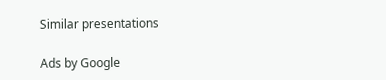Similar presentations

Ads by Google